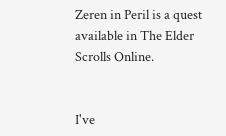Zeren in Peril is a quest available in The Elder Scrolls Online.


I've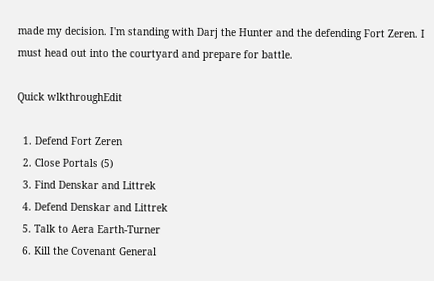made my decision. I'm standing with Darj the Hunter and the defending Fort Zeren. I must head out into the courtyard and prepare for battle.

Quick wlkthroughEdit

  1. Defend Fort Zeren
  2. Close Portals (5)
  3. Find Denskar and Littrek
  4. Defend Denskar and Littrek
  5. Talk to Aera Earth-Turner
  6. Kill the Covenant General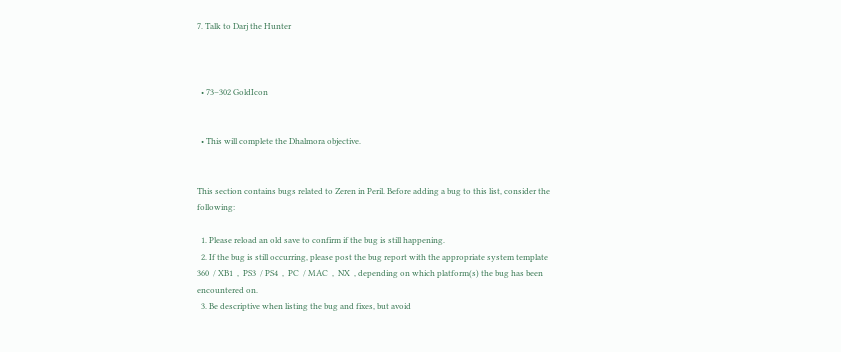7. Talk to Darj the Hunter



  • 73–302 GoldIcon


  • This will complete the Dhalmora objective.


This section contains bugs related to Zeren in Peril. Before adding a bug to this list, consider the following:

  1. Please reload an old save to confirm if the bug is still happening.
  2. If the bug is still occurring, please post the bug report with the appropriate system template  360  / XB1  ,  PS3  / PS4  ,  PC  / MAC  ,  NX  , depending on which platform(s) the bug has been encountered on.
  3. Be descriptive when listing the bug and fixes, but avoid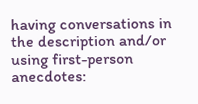having conversations in the description and/or using first-person anecdotes: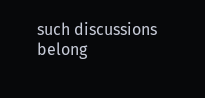such discussions belong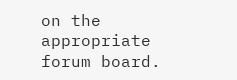on the appropriate forum board.